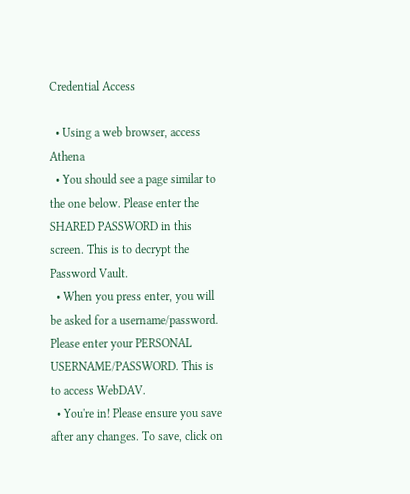Credential Access

  • Using a web browser, access Athena
  • You should see a page similar to the one below. Please enter the SHARED PASSWORD in this screen. This is to decrypt the Password Vault.
  • When you press enter, you will be asked for a username/password. Please enter your PERSONAL USERNAME/PASSWORD. This is to access WebDAV.
  • You're in! Please ensure you save after any changes. To save, click on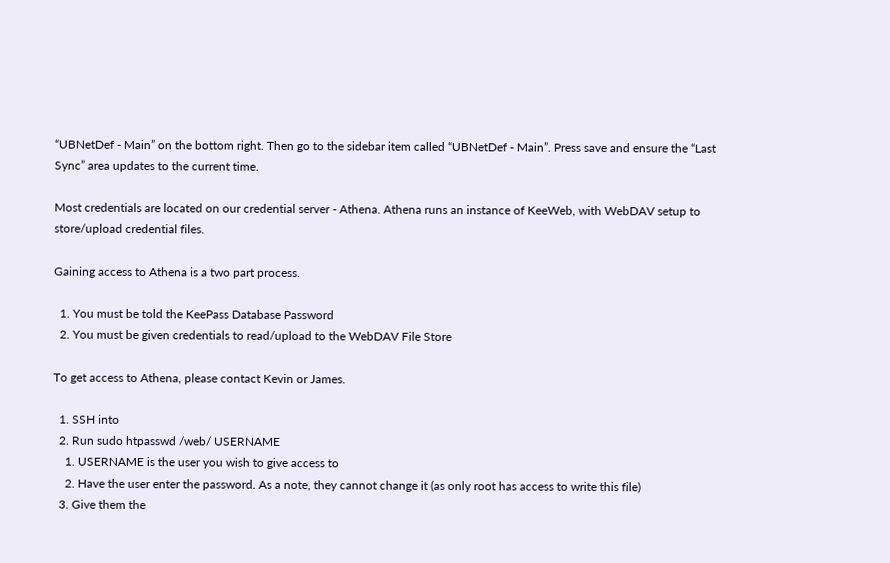“UBNetDef - Main” on the bottom right. Then go to the sidebar item called “UBNetDef - Main”. Press save and ensure the “Last Sync” area updates to the current time.

Most credentials are located on our credential server - Athena. Athena runs an instance of KeeWeb, with WebDAV setup to store/upload credential files.

Gaining access to Athena is a two part process.

  1. You must be told the KeePass Database Password
  2. You must be given credentials to read/upload to the WebDAV File Store

To get access to Athena, please contact Kevin or James.

  1. SSH into
  2. Run sudo htpasswd /web/ USERNAME
    1. USERNAME is the user you wish to give access to
    2. Have the user enter the password. As a note, they cannot change it (as only root has access to write this file)
  3. Give them the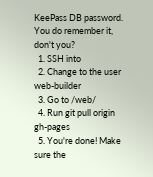KeePass DB password. You do remember it, don't you?
  1. SSH into
  2. Change to the user web-builder
  3. Go to /web/
  4. Run git pull origin gh-pages
  5. You're done! Make sure the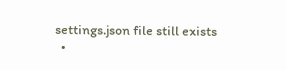settings.json file still exists
  •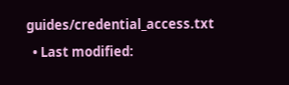guides/credential_access.txt
  • Last modified: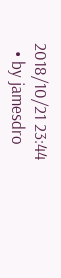2018/10/21 23:44
  • by jamesdro